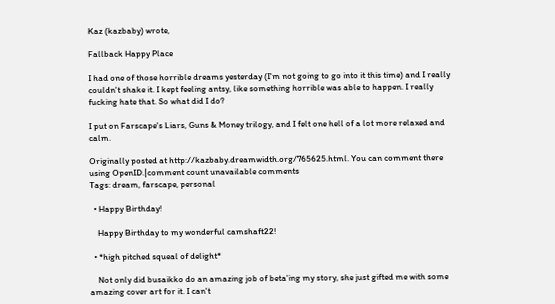Kaz (kazbaby) wrote,

Fallback Happy Place

I had one of those horrible dreams yesterday (I'm not going to go into it this time) and I really couldn't shake it. I kept feeling antsy, like something horrible was able to happen. I really fucking hate that. So what did I do?

I put on Farscape's Liars, Guns & Money trilogy, and I felt one hell of a lot more relaxed and calm.

Originally posted at http://kazbaby.dreamwidth.org/765625.html. You can comment there using OpenID.|comment count unavailable comments
Tags: dream, farscape, personal

  • Happy Birthday!

    Happy Birthday to my wonderful camshaft22!

  • *high pitched squeal of delight*

    Not only did busaikko do an amazing job of beta'ing my story, she just gifted me with some amazing cover art for it. I can't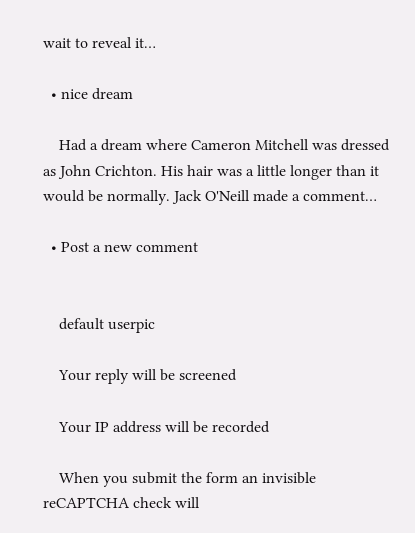wait to reveal it…

  • nice dream

    Had a dream where Cameron Mitchell was dressed as John Crichton. His hair was a little longer than it would be normally. Jack O'Neill made a comment…

  • Post a new comment


    default userpic

    Your reply will be screened

    Your IP address will be recorded

    When you submit the form an invisible reCAPTCHA check will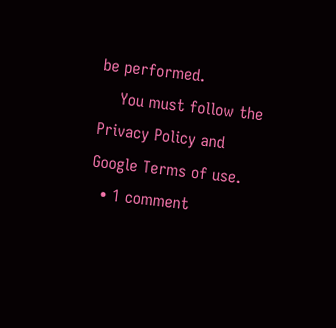be performed.
    You must follow the Privacy Policy and Google Terms of use.
  • 1 comment